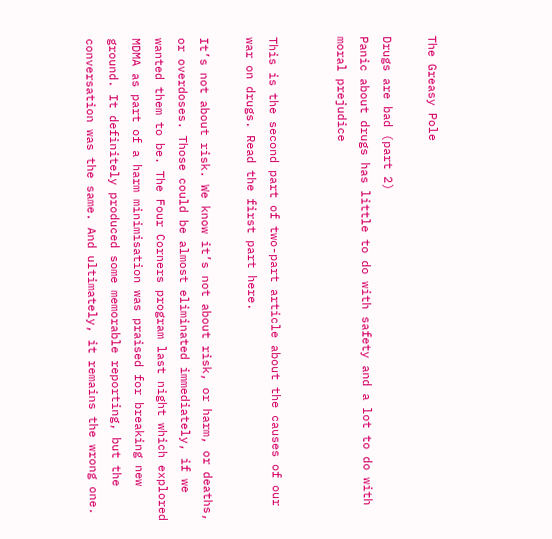The Greasy Pole

Drugs are bad (part 2)
Panic about drugs has little to do with safety and a lot to do with moral prejudice


This is the second part of two-part article about the causes of our war on drugs. Read the first part here.

It’s not about risk. We know it’s not about risk, or harm, or deaths, or overdoses. Those could be almost eliminated immediately, if we wanted them to be. The Four Corners program last night which explored MDMA as part of a harm minimisation was praised for breaking new ground. It definitely produced some memorable reporting, but the conversation was the same. And ultimately, it remains the wrong one.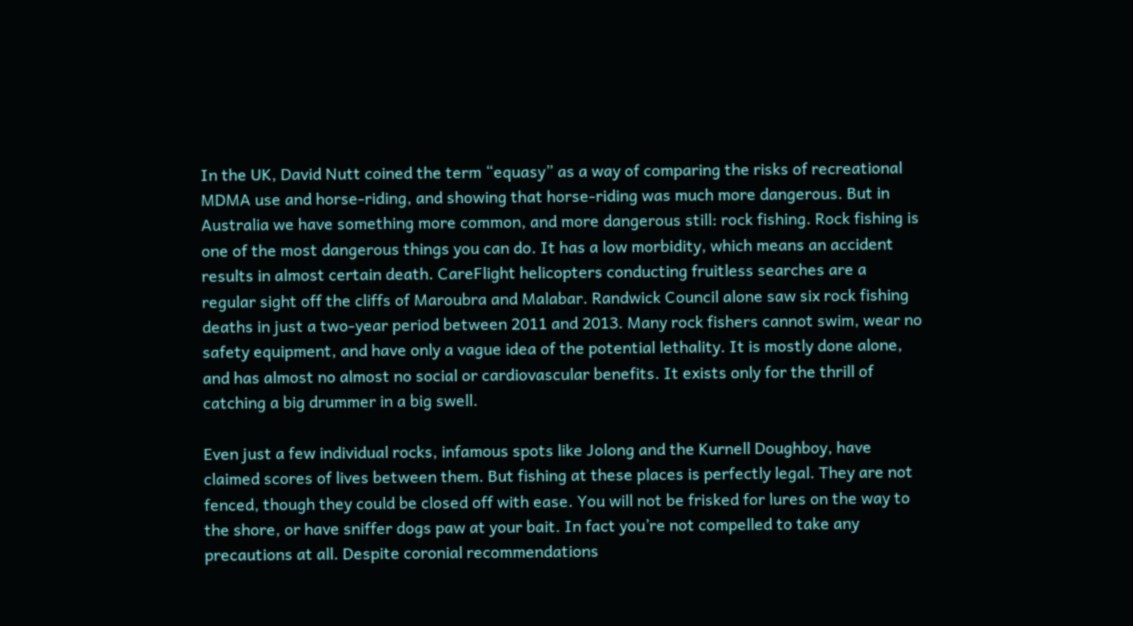In the UK, David Nutt coined the term “equasy” as a way of comparing the risks of recreational MDMA use and horse-riding, and showing that horse-riding was much more dangerous. But in Australia we have something more common, and more dangerous still: rock fishing. Rock fishing is one of the most dangerous things you can do. It has a low morbidity, which means an accident results in almost certain death. CareFlight helicopters conducting fruitless searches are a regular sight off the cliffs of Maroubra and Malabar. Randwick Council alone saw six rock fishing deaths in just a two-year period between 2011 and 2013. Many rock fishers cannot swim, wear no safety equipment, and have only a vague idea of the potential lethality. It is mostly done alone, and has almost no almost no social or cardiovascular benefits. It exists only for the thrill of catching a big drummer in a big swell.

Even just a few individual rocks, infamous spots like Jolong and the Kurnell Doughboy, have claimed scores of lives between them. But fishing at these places is perfectly legal. They are not fenced, though they could be closed off with ease. You will not be frisked for lures on the way to the shore, or have sniffer dogs paw at your bait. In fact you’re not compelled to take any precautions at all. Despite coronial recommendations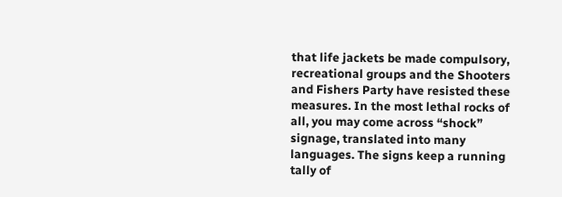that life jackets be made compulsory, recreational groups and the Shooters and Fishers Party have resisted these measures. In the most lethal rocks of all, you may come across “shock” signage, translated into many languages. The signs keep a running tally of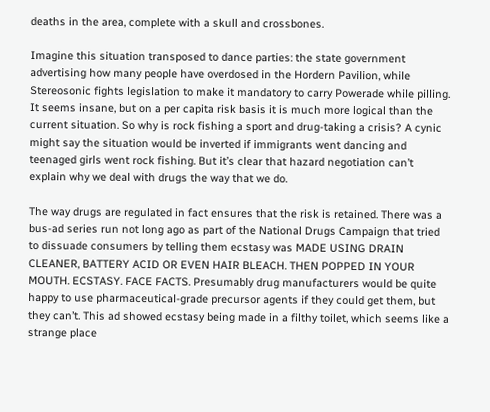deaths in the area, complete with a skull and crossbones.

Imagine this situation transposed to dance parties: the state government advertising how many people have overdosed in the Hordern Pavilion, while Stereosonic fights legislation to make it mandatory to carry Powerade while pilling. It seems insane, but on a per capita risk basis it is much more logical than the current situation. So why is rock fishing a sport and drug-taking a crisis? A cynic might say the situation would be inverted if immigrants went dancing and teenaged girls went rock fishing. But it’s clear that hazard negotiation can’t explain why we deal with drugs the way that we do.

The way drugs are regulated in fact ensures that the risk is retained. There was a bus-ad series run not long ago as part of the National Drugs Campaign that tried to dissuade consumers by telling them ecstasy was MADE USING DRAIN CLEANER, BATTERY ACID OR EVEN HAIR BLEACH. THEN POPPED IN YOUR MOUTH. ECSTASY. FACE FACTS. Presumably drug manufacturers would be quite happy to use pharmaceutical-grade precursor agents if they could get them, but they can’t. This ad showed ecstasy being made in a filthy toilet, which seems like a strange place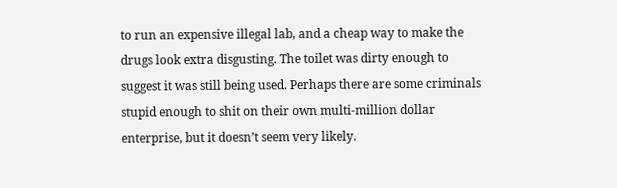to run an expensive illegal lab, and a cheap way to make the drugs look extra disgusting. The toilet was dirty enough to suggest it was still being used. Perhaps there are some criminals stupid enough to shit on their own multi-million dollar enterprise, but it doesn’t seem very likely.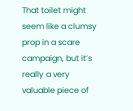That toilet might seem like a clumsy prop in a scare campaign, but it’s really a very valuable piece of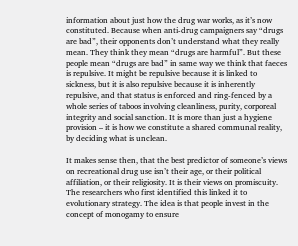information about just how the drug war works, as it’s now constituted. Because when anti-drug campaigners say “drugs are bad”, their opponents don’t understand what they really mean. They think they mean “drugs are harmful”. But these people mean “drugs are bad” in same way we think that faeces is repulsive. It might be repulsive because it is linked to sickness, but it is also repulsive because it is inherently repulsive, and that status is enforced and ring-fenced by a whole series of taboos involving cleanliness, purity, corporeal integrity and social sanction. It is more than just a hygiene provision – it is how we constitute a shared communal reality, by deciding what is unclean.

It makes sense then, that the best predictor of someone’s views on recreational drug use isn’t their age, or their political affiliation, or their religiosity. It is their views on promiscuity. The researchers who first identified this linked it to evolutionary strategy. The idea is that people invest in the concept of monogamy to ensure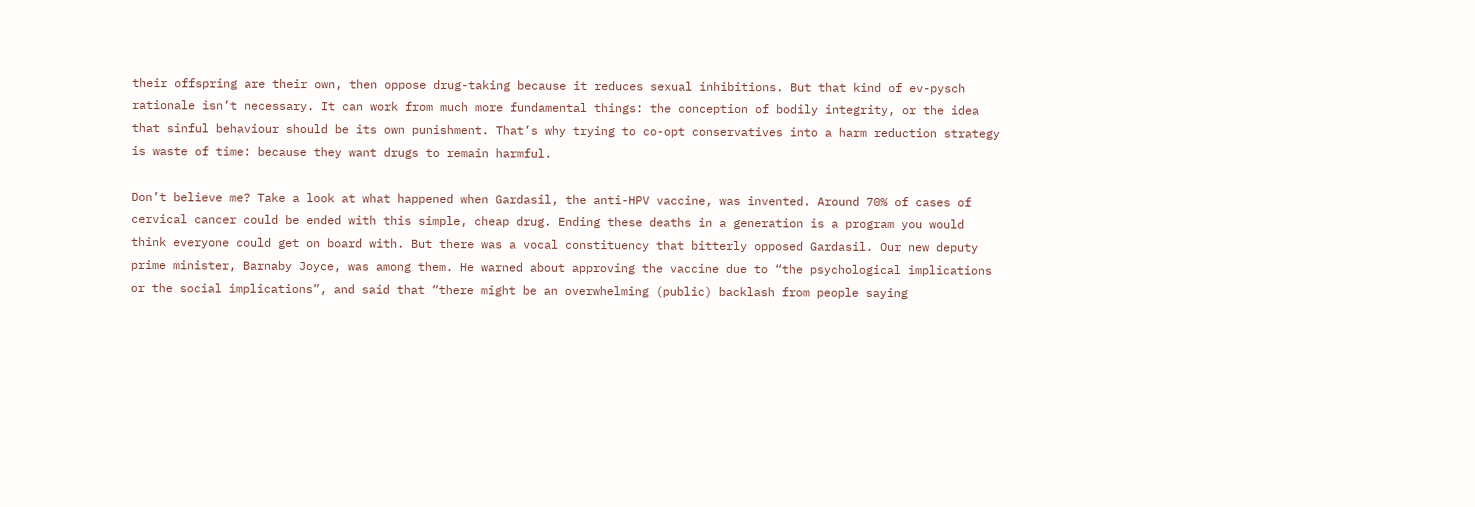their offspring are their own, then oppose drug-taking because it reduces sexual inhibitions. But that kind of ev-pysch rationale isn’t necessary. It can work from much more fundamental things: the conception of bodily integrity, or the idea that sinful behaviour should be its own punishment. That’s why trying to co-opt conservatives into a harm reduction strategy is waste of time: because they want drugs to remain harmful.

Don’t believe me? Take a look at what happened when Gardasil, the anti-HPV vaccine, was invented. Around 70% of cases of cervical cancer could be ended with this simple, cheap drug. Ending these deaths in a generation is a program you would think everyone could get on board with. But there was a vocal constituency that bitterly opposed Gardasil. Our new deputy prime minister, Barnaby Joyce, was among them. He warned about approving the vaccine due to “the psychological implications or the social implications”, and said that “there might be an overwhelming (public) backlash from people saying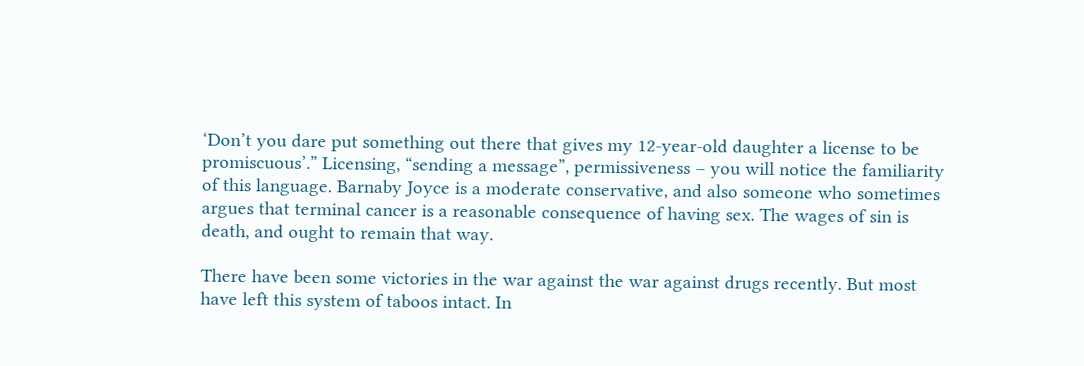‘Don’t you dare put something out there that gives my 12-year-old daughter a license to be promiscuous’.” Licensing, “sending a message”, permissiveness – you will notice the familiarity of this language. Barnaby Joyce is a moderate conservative, and also someone who sometimes argues that terminal cancer is a reasonable consequence of having sex. The wages of sin is death, and ought to remain that way.

There have been some victories in the war against the war against drugs recently. But most have left this system of taboos intact. In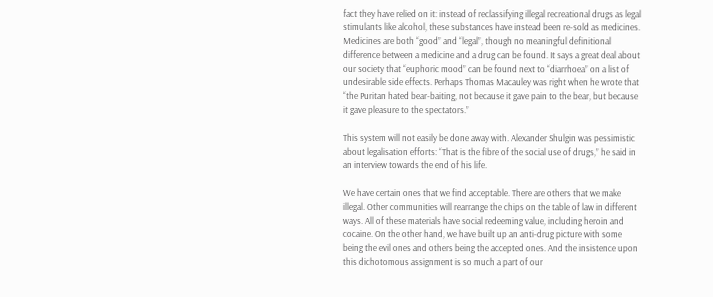fact they have relied on it: instead of reclassifying illegal recreational drugs as legal stimulants like alcohol, these substances have instead been re-sold as medicines. Medicines are both “good” and “legal”, though no meaningful definitional difference between a medicine and a drug can be found. It says a great deal about our society that “euphoric mood” can be found next to “diarrhoea” on a list of undesirable side effects. Perhaps Thomas Macauley was right when he wrote that “the Puritan hated bear-baiting, not because it gave pain to the bear, but because it gave pleasure to the spectators.”

This system will not easily be done away with. Alexander Shulgin was pessimistic about legalisation efforts: “That is the fibre of the social use of drugs,” he said in an interview towards the end of his life.

We have certain ones that we find acceptable. There are others that we make illegal. Other communities will rearrange the chips on the table of law in different ways. All of these materials have social redeeming value, including heroin and cocaine. On the other hand, we have built up an anti-drug picture with some being the evil ones and others being the accepted ones. And the insistence upon this dichotomous assignment is so much a part of our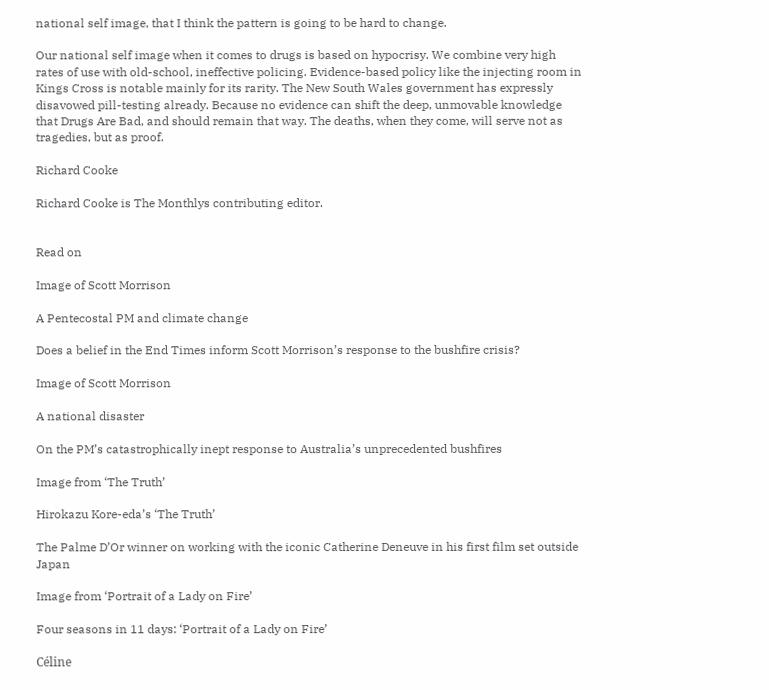national self image, that I think the pattern is going to be hard to change.

Our national self image when it comes to drugs is based on hypocrisy. We combine very high rates of use with old-school, ineffective policing. Evidence-based policy like the injecting room in Kings Cross is notable mainly for its rarity. The New South Wales government has expressly disavowed pill-testing already. Because no evidence can shift the deep, unmovable knowledge that Drugs Are Bad, and should remain that way. The deaths, when they come, will serve not as tragedies, but as proof.

Richard Cooke

Richard Cooke is The Monthlys contributing editor.


Read on

Image of Scott Morrison

A Pentecostal PM and climate change

Does a belief in the End Times inform Scott Morrison’s response to the bushfire crisis?

Image of Scott Morrison

A national disaster

On the PM’s catastrophically inept response to Australia’s unprecedented bushfires

Image from ‘The Truth’

Hirokazu Kore-eda’s ‘The Truth’

The Palme D’Or winner on working with the iconic Catherine Deneuve in his first film set outside Japan

Image from ‘Portrait of a Lady on Fire’

Four seasons in 11 days: ‘Portrait of a Lady on Fire’

Céline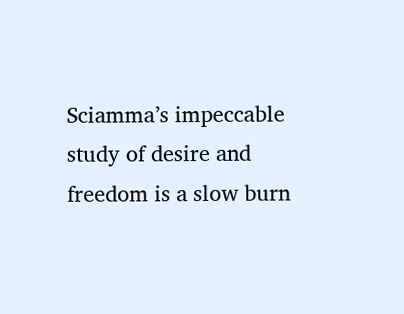Sciamma’s impeccable study of desire and freedom is a slow burn